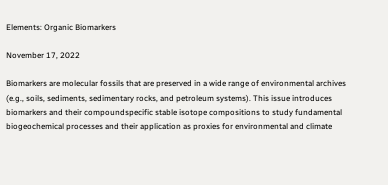Elements: Organic Biomarkers

November 17, 2022

Biomarkers are molecular fossils that are preserved in a wide range of environmental archives (e.g., soils, sediments, sedimentary rocks, and petroleum systems). This issue introduces biomarkers and their compoundspecific stable isotope compositions to study fundamental biogeochemical processes and their application as proxies for environmental and climate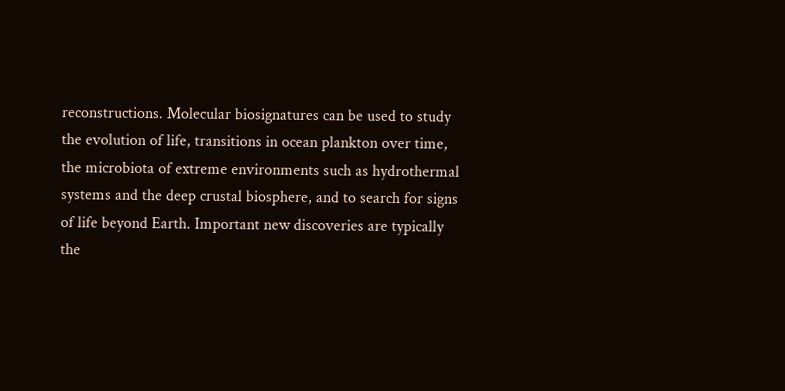reconstructions. Molecular biosignatures can be used to study the evolution of life, transitions in ocean plankton over time, the microbiota of extreme environments such as hydrothermal systems and the deep crustal biosphere, and to search for signs of life beyond Earth. Important new discoveries are typically the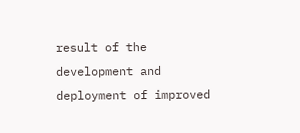result of the development and deployment of improved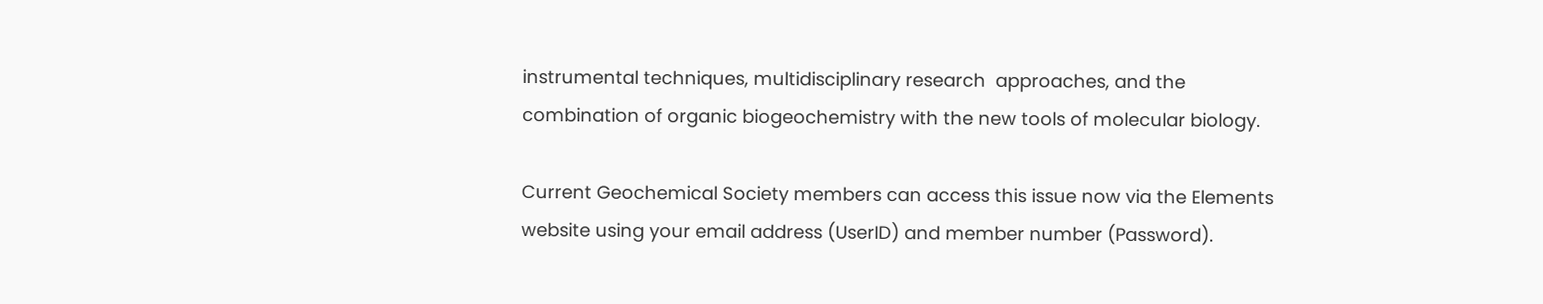instrumental techniques, multidisciplinary research  approaches, and the combination of organic biogeochemistry with the new tools of molecular biology.

Current Geochemical Society members can access this issue now via the Elements website using your email address (UserID) and member number (Password).